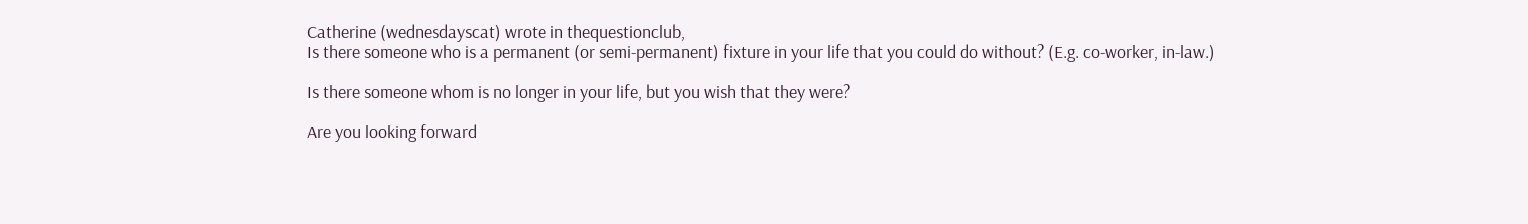Catherine (wednesdayscat) wrote in thequestionclub,
Is there someone who is a permanent (or semi-permanent) fixture in your life that you could do without? (E.g. co-worker, in-law.)

Is there someone whom is no longer in your life, but you wish that they were?

Are you looking forward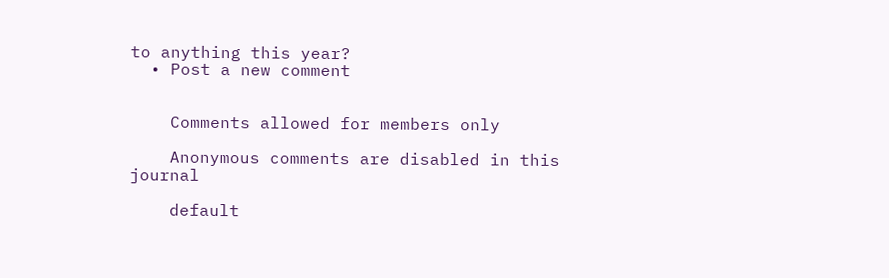to anything this year?
  • Post a new comment


    Comments allowed for members only

    Anonymous comments are disabled in this journal

    default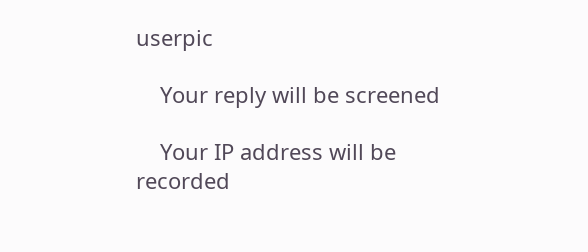userpic

    Your reply will be screened

    Your IP address will be recorded